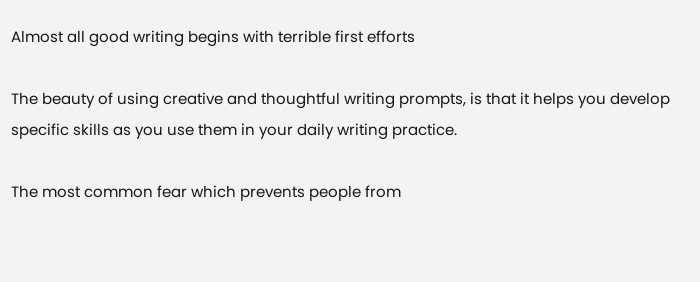Almost all good writing begins with terrible first efforts

The beauty of using creative and thoughtful writing prompts, is that it helps you develop specific skills as you use them in your daily writing practice.

The most common fear which prevents people from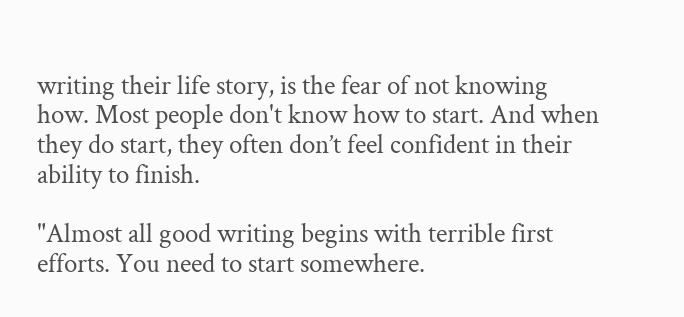writing their life story, is the fear of not knowing how. Most people don't know how to start. And when they do start, they often don’t feel confident in their ability to finish.

"Almost all good writing begins with terrible first efforts. You need to start somewhere.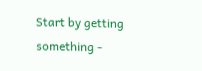Start by getting something -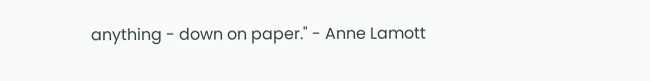anything - down on paper." - Anne Lamott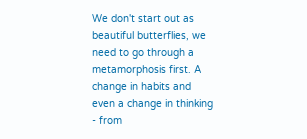We don't start out as beautiful butterflies, we need to go through a metamorphosis first. A change in habits and even a change in thinking - from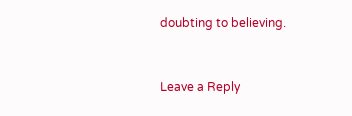doubting to believing.



Leave a Reply